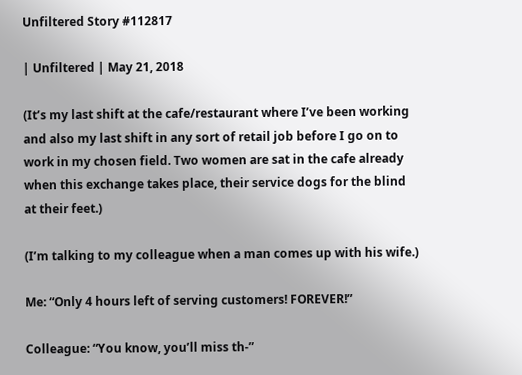Unfiltered Story #112817

| Unfiltered | May 21, 2018

(It’s my last shift at the cafe/restaurant where I’ve been working and also my last shift in any sort of retail job before I go on to work in my chosen field. Two women are sat in the cafe already when this exchange takes place, their service dogs for the blind at their feet.)

(I’m talking to my colleague when a man comes up with his wife.)

Me: “Only 4 hours left of serving customers! FOREVER!”

Colleague: “You know, you’ll miss th-”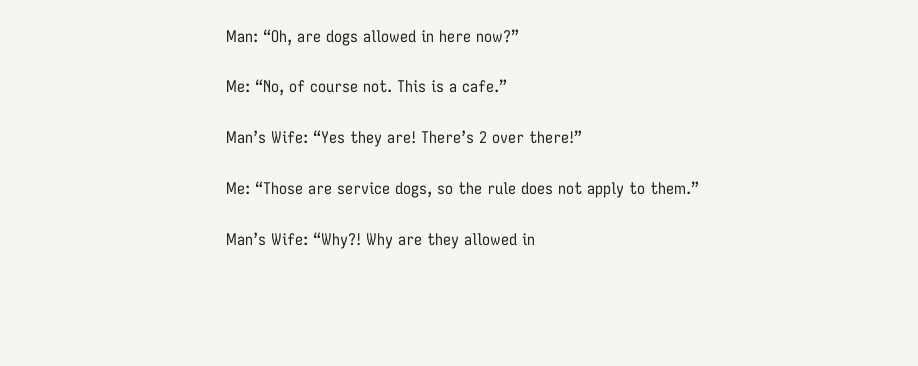Man: “Oh, are dogs allowed in here now?”

Me: “No, of course not. This is a cafe.”

Man’s Wife: “Yes they are! There’s 2 over there!”

Me: “Those are service dogs, so the rule does not apply to them.”

Man’s Wife: “Why?! Why are they allowed in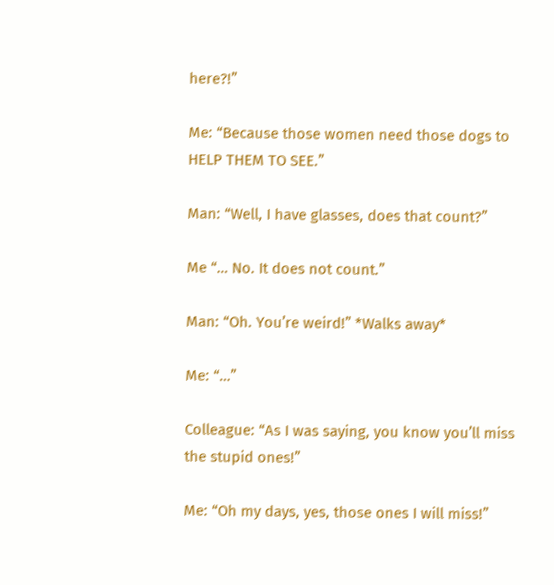here?!”

Me: “Because those women need those dogs to HELP THEM TO SEE.”

Man: “Well, I have glasses, does that count?”

Me “… No. It does not count.”

Man: “Oh. You’re weird!” *Walks away*

Me: “…”

Colleague: “As I was saying, you know you’ll miss the stupid ones!”

Me: “Oh my days, yes, those ones I will miss!”